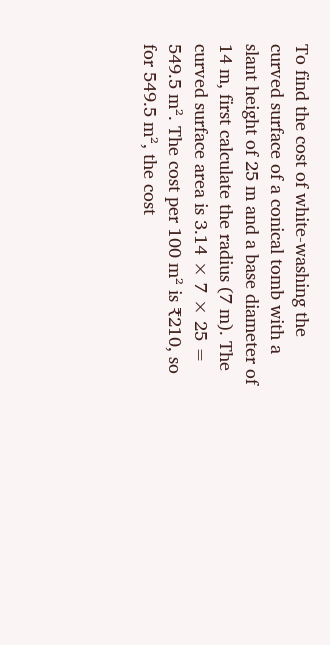To find the cost of white-washing the curved surface of a conical tomb with a slant height of 25 m and a base diameter of 14 m, first calculate the radius (7 m). The curved surface area is 3.14 × 7 × 25 = 549.5 m². The cost per 100 m² is ₹210, so for 549.5 m², the cost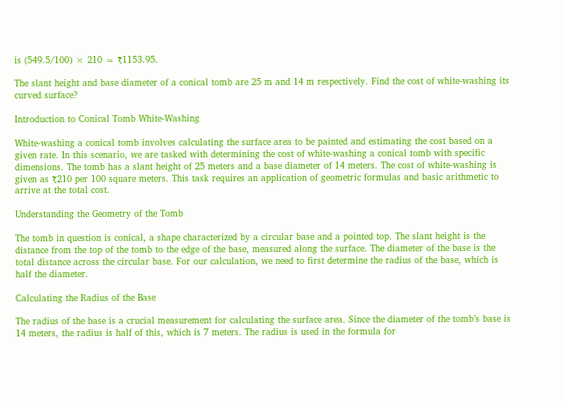is (549.5/100) × 210 ≈ ₹1153.95.

The slant height and base diameter of a conical tomb are 25 m and 14 m respectively. Find the cost of white-washing its curved surface?

Introduction to Conical Tomb White-Washing

White-washing a conical tomb involves calculating the surface area to be painted and estimating the cost based on a given rate. In this scenario, we are tasked with determining the cost of white-washing a conical tomb with specific dimensions. The tomb has a slant height of 25 meters and a base diameter of 14 meters. The cost of white-washing is given as ₹210 per 100 square meters. This task requires an application of geometric formulas and basic arithmetic to arrive at the total cost.

Understanding the Geometry of the Tomb

The tomb in question is conical, a shape characterized by a circular base and a pointed top. The slant height is the distance from the top of the tomb to the edge of the base, measured along the surface. The diameter of the base is the total distance across the circular base. For our calculation, we need to first determine the radius of the base, which is half the diameter.

Calculating the Radius of the Base

The radius of the base is a crucial measurement for calculating the surface area. Since the diameter of the tomb’s base is 14 meters, the radius is half of this, which is 7 meters. The radius is used in the formula for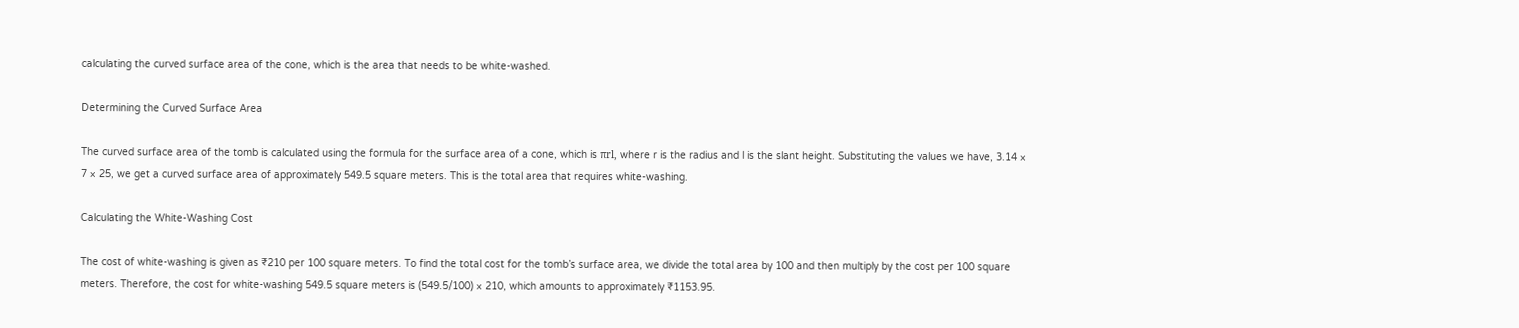calculating the curved surface area of the cone, which is the area that needs to be white-washed.

Determining the Curved Surface Area

The curved surface area of the tomb is calculated using the formula for the surface area of a cone, which is πrl, where r is the radius and l is the slant height. Substituting the values we have, 3.14 × 7 × 25, we get a curved surface area of approximately 549.5 square meters. This is the total area that requires white-washing.

Calculating the White-Washing Cost

The cost of white-washing is given as ₹210 per 100 square meters. To find the total cost for the tomb’s surface area, we divide the total area by 100 and then multiply by the cost per 100 square meters. Therefore, the cost for white-washing 549.5 square meters is (549.5/100) × 210, which amounts to approximately ₹1153.95.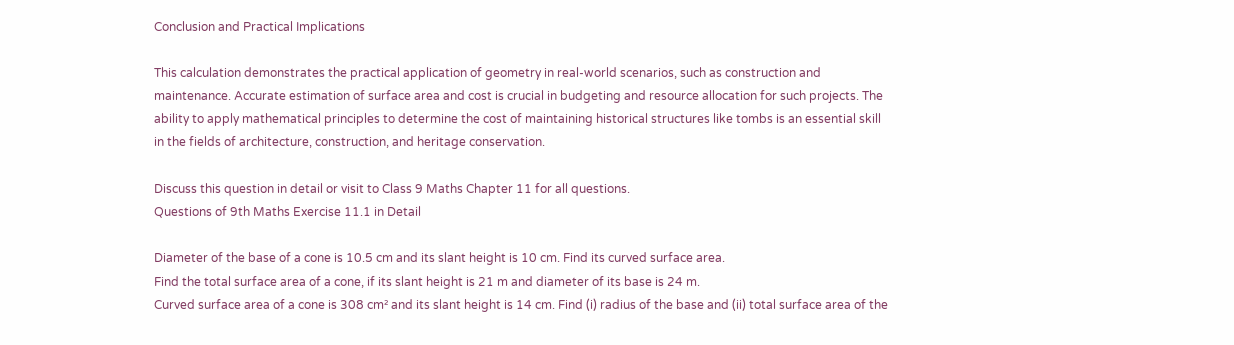Conclusion and Practical Implications

This calculation demonstrates the practical application of geometry in real-world scenarios, such as construction and maintenance. Accurate estimation of surface area and cost is crucial in budgeting and resource allocation for such projects. The ability to apply mathematical principles to determine the cost of maintaining historical structures like tombs is an essential skill in the fields of architecture, construction, and heritage conservation.

Discuss this question in detail or visit to Class 9 Maths Chapter 11 for all questions.
Questions of 9th Maths Exercise 11.1 in Detail

Diameter of the base of a cone is 10.5 cm and its slant height is 10 cm. Find its curved surface area.
Find the total surface area of a cone, if its slant height is 21 m and diameter of its base is 24 m.
Curved surface area of a cone is 308 cm² and its slant height is 14 cm. Find (i) radius of the base and (ii) total surface area of the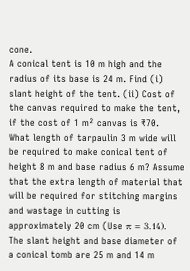cone.
A conical tent is 10 m high and the radius of its base is 24 m. Find (i) slant height of the tent. (ii) Cost of the canvas required to make the tent, if the cost of 1 m² canvas is ₹70.
What length of tarpaulin 3 m wide will be required to make conical tent of height 8 m and base radius 6 m? Assume that the extra length of material that will be required for stitching margins and wastage in cutting is approximately 20 cm (Use π = 3.14).
The slant height and base diameter of a conical tomb are 25 m and 14 m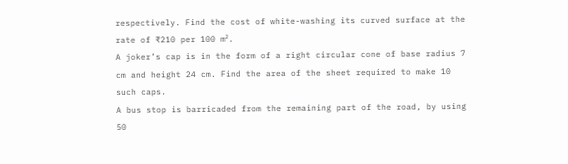respectively. Find the cost of white-washing its curved surface at the rate of ₹210 per 100 m².
A joker’s cap is in the form of a right circular cone of base radius 7 cm and height 24 cm. Find the area of the sheet required to make 10 such caps.
A bus stop is barricaded from the remaining part of the road, by using 50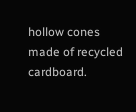hollow cones made of recycled cardboard.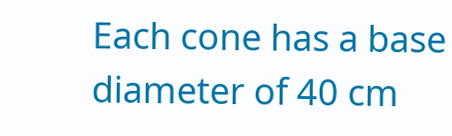Each cone has a base diameter of 40 cm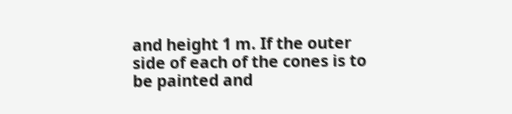and height 1 m. If the outer side of each of the cones is to be painted and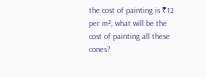the cost of painting is ₹12 per m², what will be the cost of painting all these cones?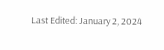Last Edited: January 2, 2024